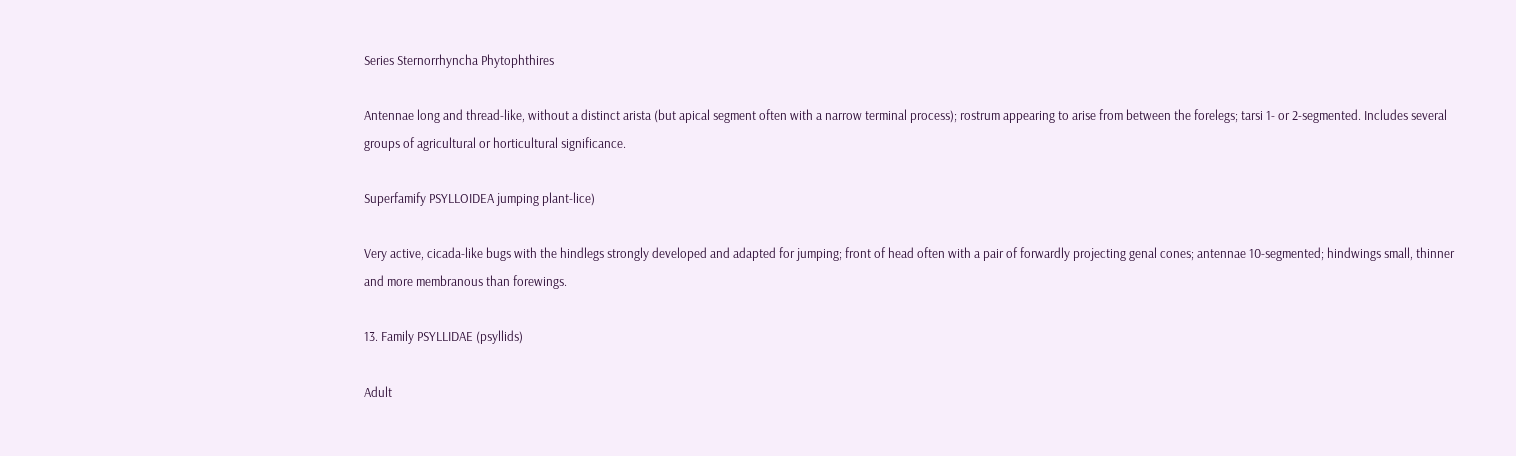Series Sternorrhyncha Phytophthires

Antennae long and thread-like, without a distinct arista (but apical segment often with a narrow terminal process); rostrum appearing to arise from between the forelegs; tarsi 1- or 2-segmented. Includes several groups of agricultural or horticultural significance.

Superfamify PSYLLOIDEA jumping plant-lice)

Very active, cicada-like bugs with the hindlegs strongly developed and adapted for jumping; front of head often with a pair of forwardly projecting genal cones; antennae 10-segmented; hindwings small, thinner and more membranous than forewings.

13. Family PSYLLIDAE (psyllids)

Adult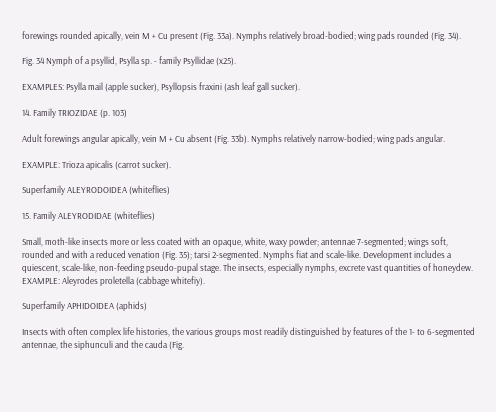forewings rounded apically, vein M + Cu present (Fig. 33a). Nymphs relatively broad-bodied; wing pads rounded (Fig. 34).

Fig. 34 Nymph of a psyllid, Psylla sp. - family Psyllidae (x25).

EXAMPLES: Psylla mail (apple sucker), Psyllopsis fraxini (ash leaf gall sucker).

14. Family TRIOZIDAE (p. 103)

Adult forewings angular apically, vein M + Cu absent (Fig. 33b). Nymphs relatively narrow-bodied; wing pads angular.

EXAMPLE: Trioza apicalis (carrot sucker).

Superfamily ALEYRODOIDEA (whiteflies)

15. Family ALEYRODIDAE (whiteflies)

Small, moth-like insects more or less coated with an opaque, white, waxy powder; antennae 7-segmented; wings soft, rounded and with a reduced venation (Fig. 35); tarsi 2-segmented. Nymphs fiat and scale-like. Development includes a quiescent, scale-like, non-feeding pseudo-pupal stage. The insects, especially nymphs, excrete vast quantities of honeydew. EXAMPLE: Aleyrodes proletella (cabbage whitefiy).

Superfamily APHIDOIDEA (aphids)

Insects with often complex life histories, the various groups most readily distinguished by features of the 1- to 6-segmented antennae, the siphunculi and the cauda (Fig.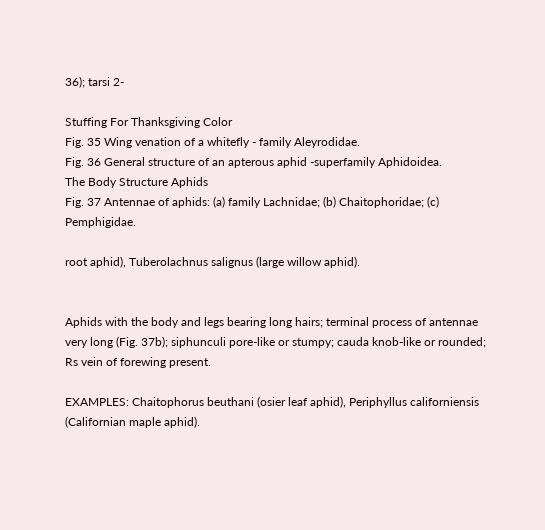36); tarsi 2-

Stuffing For Thanksgiving Color
Fig. 35 Wing venation of a whitefly - family Aleyrodidae.
Fig. 36 General structure of an apterous aphid -superfamily Aphidoidea.
The Body Structure Aphids
Fig. 37 Antennae of aphids: (a) family Lachnidae; (b) Chaitophoridae; (c) Pemphigidae.

root aphid), Tuberolachnus salignus (large willow aphid).


Aphids with the body and legs bearing long hairs; terminal process of antennae very long (Fig. 37b); siphunculi pore-like or stumpy; cauda knob-like or rounded; Rs vein of forewing present.

EXAMPLES: Chaitophorus beuthani (osier leaf aphid), Periphyllus californiensis (Californian maple aphid).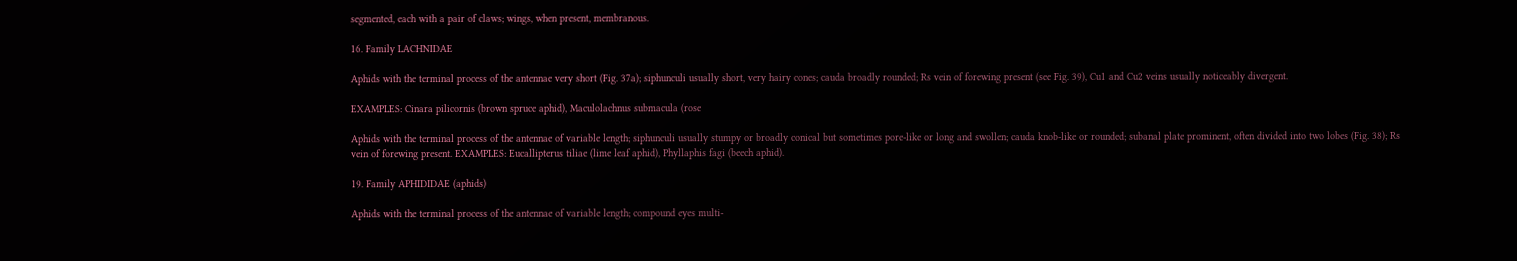segmented, each with a pair of claws; wings, when present, membranous.

16. Family LACHNIDAE

Aphids with the terminal process of the antennae very short (Fig. 37a); siphunculi usually short, very hairy cones; cauda broadly rounded; Rs vein of forewing present (see Fig. 39), Cu1 and Cu2 veins usually noticeably divergent.

EXAMPLES: Cinara pilicornis (brown spruce aphid), Maculolachnus submacula (rose

Aphids with the terminal process of the antennae of variable length; siphunculi usually stumpy or broadly conical but sometimes pore-like or long and swollen; cauda knob-like or rounded; subanal plate prominent, often divided into two lobes (Fig. 38); Rs vein of forewing present. EXAMPLES: Eucallipterus tiliae (lime leaf aphid), Phyllaphis fagi (beech aphid).

19. Family APHIDIDAE (aphids)

Aphids with the terminal process of the antennae of variable length; compound eyes multi-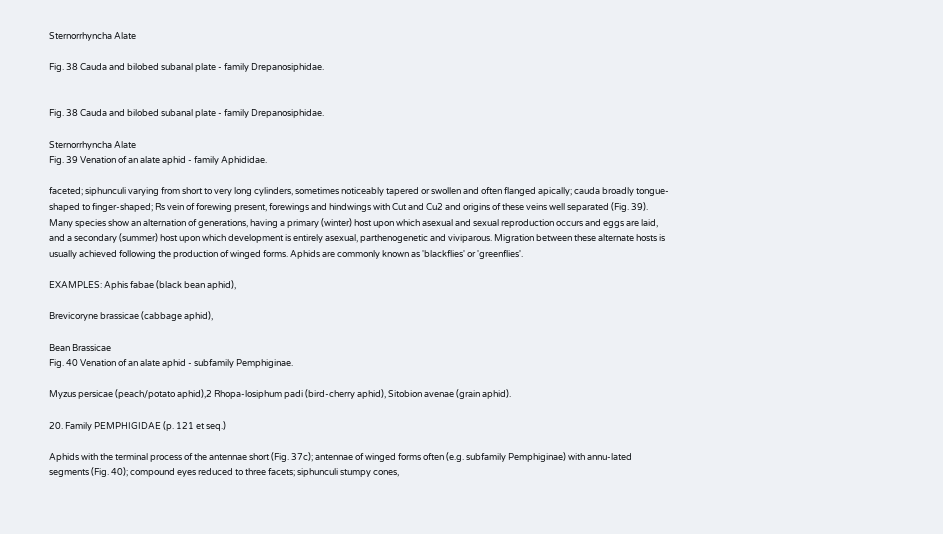Sternorrhyncha Alate

Fig. 38 Cauda and bilobed subanal plate - family Drepanosiphidae.


Fig. 38 Cauda and bilobed subanal plate - family Drepanosiphidae.

Sternorrhyncha Alate
Fig. 39 Venation of an alate aphid - family Aphididae.

faceted; siphunculi varying from short to very long cylinders, sometimes noticeably tapered or swollen and often flanged apically; cauda broadly tongue-shaped to finger-shaped; Rs vein of forewing present, forewings and hindwings with Cut and Cu2 and origins of these veins well separated (Fig. 39). Many species show an alternation of generations, having a primary (winter) host upon which asexual and sexual reproduction occurs and eggs are laid, and a secondary (summer) host upon which development is entirely asexual, parthenogenetic and viviparous. Migration between these alternate hosts is usually achieved following the production of winged forms. Aphids are commonly known as 'blackflies' or 'greenflies'.

EXAMPLES: Aphis fabae (black bean aphid),

Brevicoryne brassicae (cabbage aphid),

Bean Brassicae
Fig. 40 Venation of an alate aphid - subfamily Pemphiginae.

Myzus persicae (peach/potato aphid),2 Rhopa-losiphum padi (bird-cherry aphid), Sitobion avenae (grain aphid).

20. Family PEMPHIGIDAE (p. 121 et seq.)

Aphids with the terminal process of the antennae short (Fig. 37c); antennae of winged forms often (e.g. subfamily Pemphiginae) with annu-lated segments (Fig. 40); compound eyes reduced to three facets; siphunculi stumpy cones,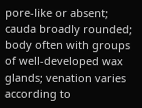pore-like or absent; cauda broadly rounded; body often with groups of well-developed wax glands; venation varies according to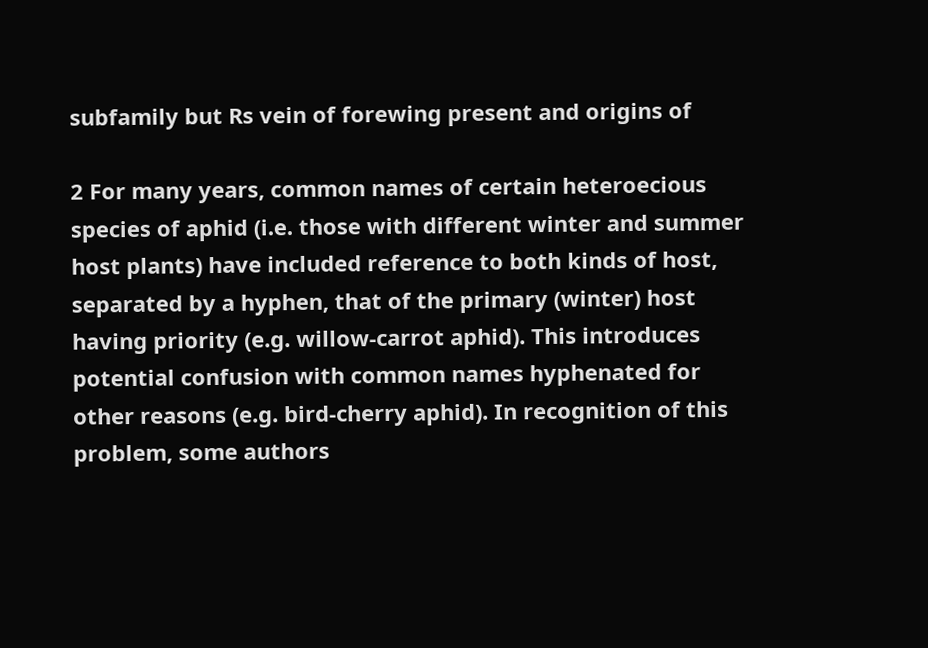subfamily but Rs vein of forewing present and origins of

2 For many years, common names of certain heteroecious species of aphid (i.e. those with different winter and summer host plants) have included reference to both kinds of host, separated by a hyphen, that of the primary (winter) host having priority (e.g. willow-carrot aphid). This introduces potential confusion with common names hyphenated for other reasons (e.g. bird-cherry aphid). In recognition of this problem, some authors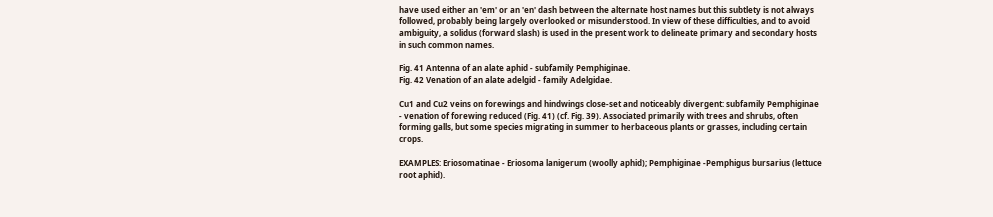have used either an 'em' or an 'en' dash between the alternate host names but this subtlety is not always followed, probably being largely overlooked or misunderstood. In view of these difficulties, and to avoid ambiguity, a solidus (forward slash) is used in the present work to delineate primary and secondary hosts in such common names.

Fig. 41 Antenna of an alate aphid - subfamily Pemphiginae.
Fig. 42 Venation of an alate adelgid - family Adelgidae.

Cu1 and Cu2 veins on forewings and hindwings close-set and noticeably divergent: subfamily Pemphiginae - venation of forewing reduced (Fig. 41) (cf. Fig. 39). Associated primarily with trees and shrubs, often forming galls, but some species migrating in summer to herbaceous plants or grasses, including certain crops.

EXAMPLES: Eriosomatinae - Eriosoma lanigerum (woolly aphid); Pemphiginae -Pemphigus bursarius (lettuce root aphid).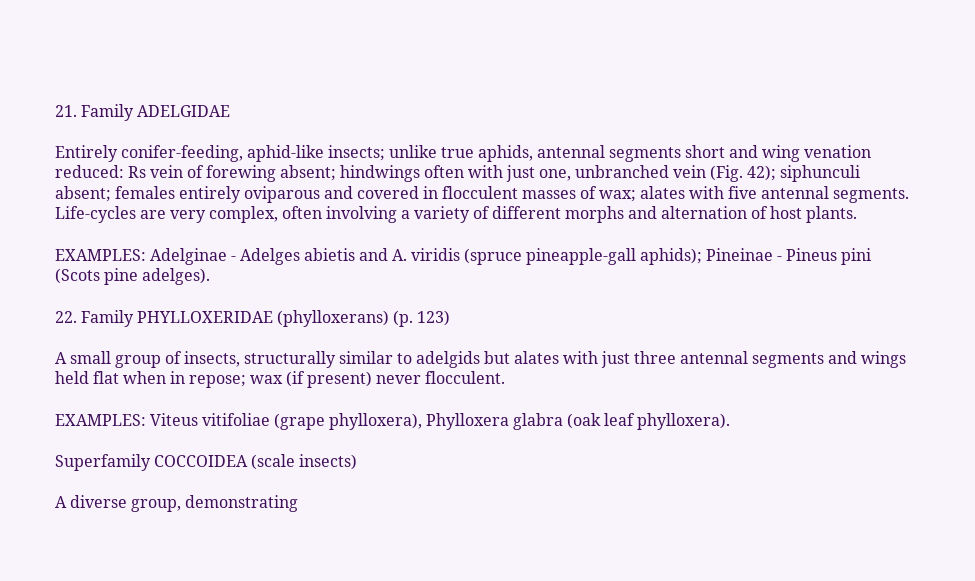21. Family ADELGIDAE

Entirely conifer-feeding, aphid-like insects; unlike true aphids, antennal segments short and wing venation reduced: Rs vein of forewing absent; hindwings often with just one, unbranched vein (Fig. 42); siphunculi absent; females entirely oviparous and covered in flocculent masses of wax; alates with five antennal segments. Life-cycles are very complex, often involving a variety of different morphs and alternation of host plants.

EXAMPLES: Adelginae - Adelges abietis and A. viridis (spruce pineapple-gall aphids); Pineinae - Pineus pini (Scots pine adelges).

22. Family PHYLLOXERIDAE (phylloxerans) (p. 123)

A small group of insects, structurally similar to adelgids but alates with just three antennal segments and wings held flat when in repose; wax (if present) never flocculent.

EXAMPLES: Viteus vitifoliae (grape phylloxera), Phylloxera glabra (oak leaf phylloxera).

Superfamily COCCOIDEA (scale insects)

A diverse group, demonstrating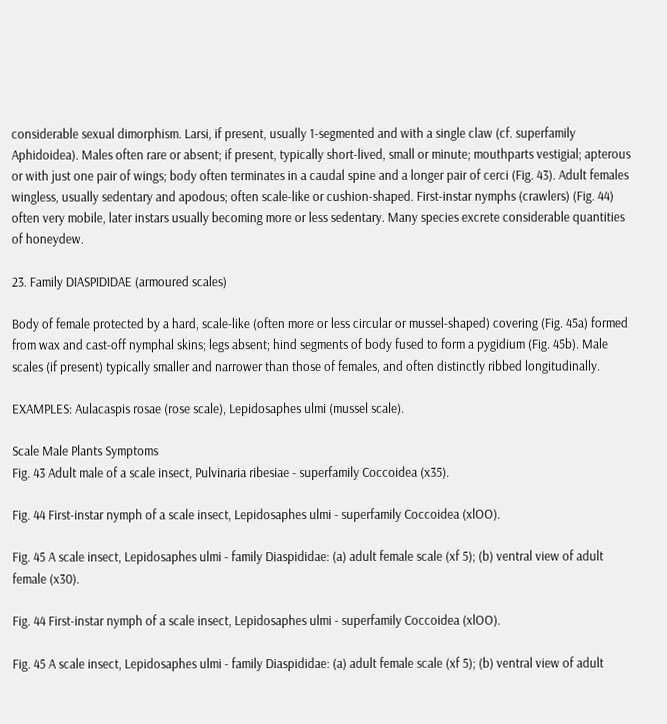considerable sexual dimorphism. Larsi, if present, usually 1-segmented and with a single claw (cf. superfamily Aphidoidea). Males often rare or absent; if present, typically short-lived, small or minute; mouthparts vestigial; apterous or with just one pair of wings; body often terminates in a caudal spine and a longer pair of cerci (Fig. 43). Adult females wingless, usually sedentary and apodous; often scale-like or cushion-shaped. First-instar nymphs (crawlers) (Fig. 44) often very mobile, later instars usually becoming more or less sedentary. Many species excrete considerable quantities of honeydew.

23. Family DIASPIDIDAE (armoured scales)

Body of female protected by a hard, scale-like (often more or less circular or mussel-shaped) covering (Fig. 45a) formed from wax and cast-off nymphal skins; legs absent; hind segments of body fused to form a pygidium (Fig. 45b). Male scales (if present) typically smaller and narrower than those of females, and often distinctly ribbed longitudinally.

EXAMPLES: Aulacaspis rosae (rose scale), Lepidosaphes ulmi (mussel scale).

Scale Male Plants Symptoms
Fig. 43 Adult male of a scale insect, Pulvinaria ribesiae - superfamily Coccoidea (x35).

Fig. 44 First-instar nymph of a scale insect, Lepidosaphes ulmi - superfamily Coccoidea (xlOO).

Fig. 45 A scale insect, Lepidosaphes ulmi - family Diaspididae: (a) adult female scale (xf 5); (b) ventral view of adult female (x30).

Fig. 44 First-instar nymph of a scale insect, Lepidosaphes ulmi - superfamily Coccoidea (xlOO).

Fig. 45 A scale insect, Lepidosaphes ulmi - family Diaspididae: (a) adult female scale (xf 5); (b) ventral view of adult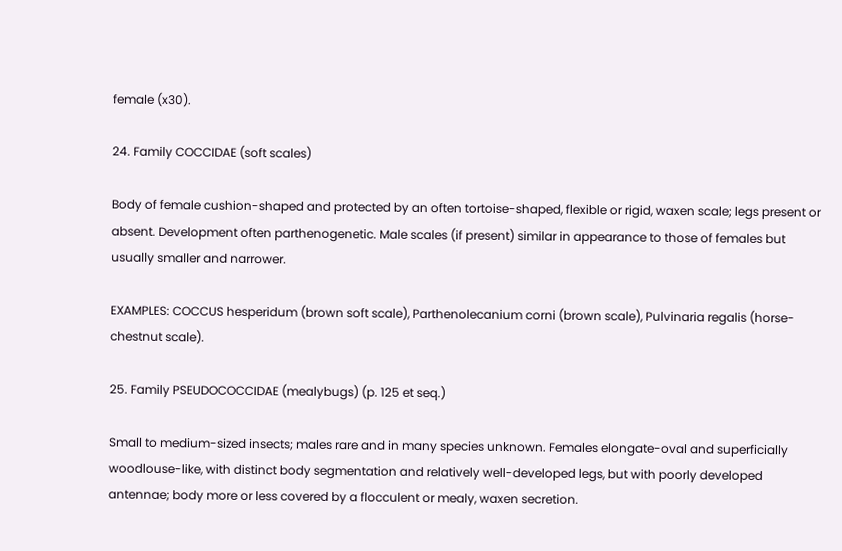female (x30).

24. Family COCCIDAE (soft scales)

Body of female cushion-shaped and protected by an often tortoise-shaped, flexible or rigid, waxen scale; legs present or absent. Development often parthenogenetic. Male scales (if present) similar in appearance to those of females but usually smaller and narrower.

EXAMPLES: COCCUS hesperidum (brown soft scale), Parthenolecanium corni (brown scale), Pulvinaria regalis (horse-chestnut scale).

25. Family PSEUDOCOCCIDAE (mealybugs) (p. 125 et seq.)

Small to medium-sized insects; males rare and in many species unknown. Females elongate-oval and superficially woodlouse-like, with distinct body segmentation and relatively well-developed legs, but with poorly developed antennae; body more or less covered by a flocculent or mealy, waxen secretion.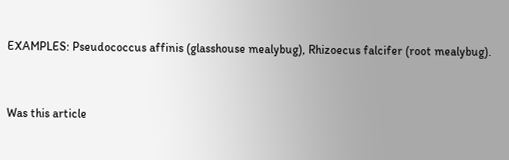EXAMPLES: Pseudococcus affinis (glasshouse mealybug), Rhizoecus falcifer (root mealybug).


Was this article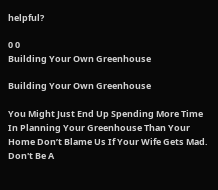helpful?

0 0
Building Your Own Greenhouse

Building Your Own Greenhouse

You Might Just End Up Spending More Time In Planning Your Greenhouse Than Your Home Don’t Blame Us If Your Wife Gets Mad. Don't Be A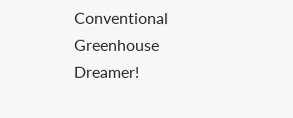Conventional Greenhouse Dreamer!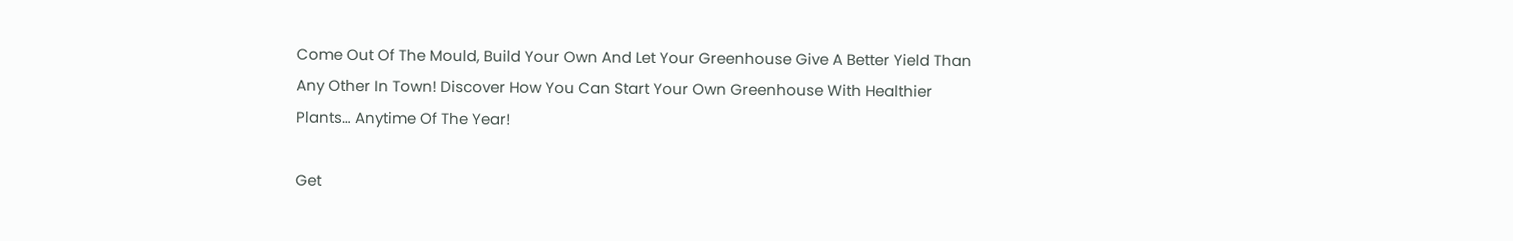Come Out Of The Mould, Build Your Own And Let Your Greenhouse Give A Better Yield Than Any Other In Town! Discover How You Can Start Your Own Greenhouse With Healthier Plants… Anytime Of The Year!

Get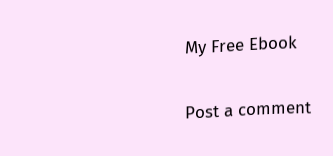My Free Ebook

Post a comment